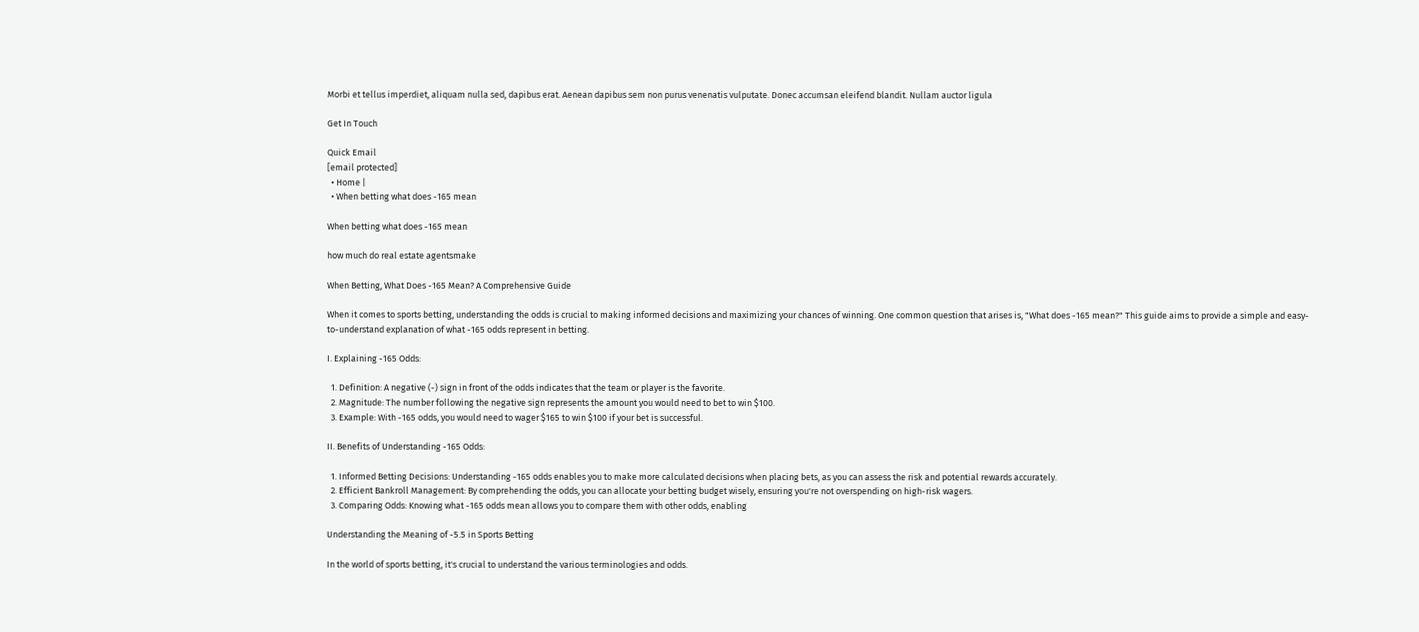Morbi et tellus imperdiet, aliquam nulla sed, dapibus erat. Aenean dapibus sem non purus venenatis vulputate. Donec accumsan eleifend blandit. Nullam auctor ligula

Get In Touch

Quick Email
[email protected]
  • Home |
  • When betting what does -165 mean

When betting what does -165 mean

how much do real estate agentsmake

When Betting, What Does -165 Mean? A Comprehensive Guide

When it comes to sports betting, understanding the odds is crucial to making informed decisions and maximizing your chances of winning. One common question that arises is, "What does -165 mean?" This guide aims to provide a simple and easy-to-understand explanation of what -165 odds represent in betting.

I. Explaining -165 Odds:

  1. Definition: A negative (-) sign in front of the odds indicates that the team or player is the favorite.
  2. Magnitude: The number following the negative sign represents the amount you would need to bet to win $100.
  3. Example: With -165 odds, you would need to wager $165 to win $100 if your bet is successful.

II. Benefits of Understanding -165 Odds:

  1. Informed Betting Decisions: Understanding -165 odds enables you to make more calculated decisions when placing bets, as you can assess the risk and potential rewards accurately.
  2. Efficient Bankroll Management: By comprehending the odds, you can allocate your betting budget wisely, ensuring you're not overspending on high-risk wagers.
  3. Comparing Odds: Knowing what -165 odds mean allows you to compare them with other odds, enabling

Understanding the Meaning of -5.5 in Sports Betting

In the world of sports betting, it's crucial to understand the various terminologies and odds.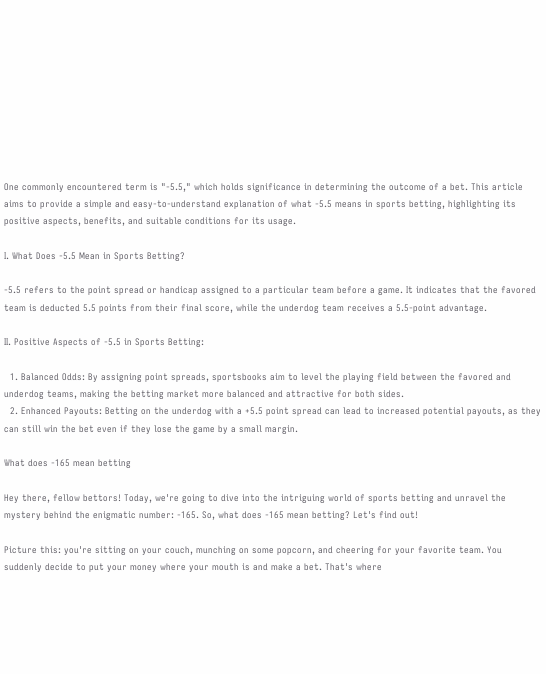One commonly encountered term is "-5.5," which holds significance in determining the outcome of a bet. This article aims to provide a simple and easy-to-understand explanation of what -5.5 means in sports betting, highlighting its positive aspects, benefits, and suitable conditions for its usage.

I. What Does -5.5 Mean in Sports Betting?

-5.5 refers to the point spread or handicap assigned to a particular team before a game. It indicates that the favored team is deducted 5.5 points from their final score, while the underdog team receives a 5.5-point advantage.

II. Positive Aspects of -5.5 in Sports Betting:

  1. Balanced Odds: By assigning point spreads, sportsbooks aim to level the playing field between the favored and underdog teams, making the betting market more balanced and attractive for both sides.
  2. Enhanced Payouts: Betting on the underdog with a +5.5 point spread can lead to increased potential payouts, as they can still win the bet even if they lose the game by a small margin.

What does -165 mean betting

Hey there, fellow bettors! Today, we're going to dive into the intriguing world of sports betting and unravel the mystery behind the enigmatic number: -165. So, what does -165 mean betting? Let's find out!

Picture this: you're sitting on your couch, munching on some popcorn, and cheering for your favorite team. You suddenly decide to put your money where your mouth is and make a bet. That's where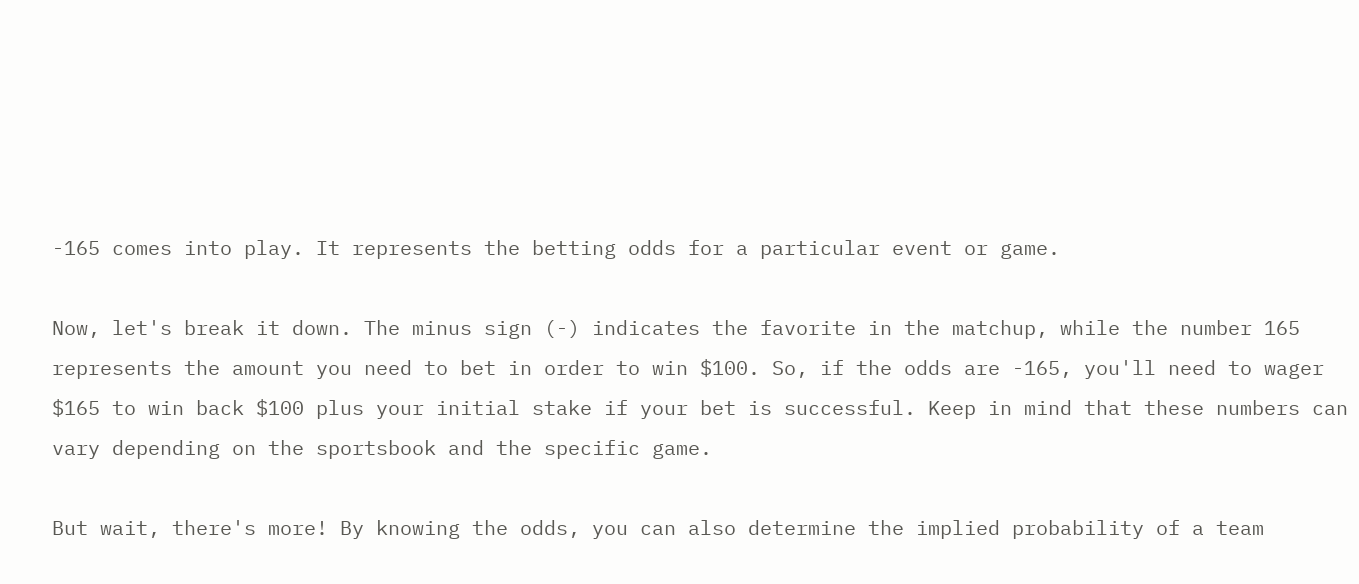-165 comes into play. It represents the betting odds for a particular event or game.

Now, let's break it down. The minus sign (-) indicates the favorite in the matchup, while the number 165 represents the amount you need to bet in order to win $100. So, if the odds are -165, you'll need to wager $165 to win back $100 plus your initial stake if your bet is successful. Keep in mind that these numbers can vary depending on the sportsbook and the specific game.

But wait, there's more! By knowing the odds, you can also determine the implied probability of a team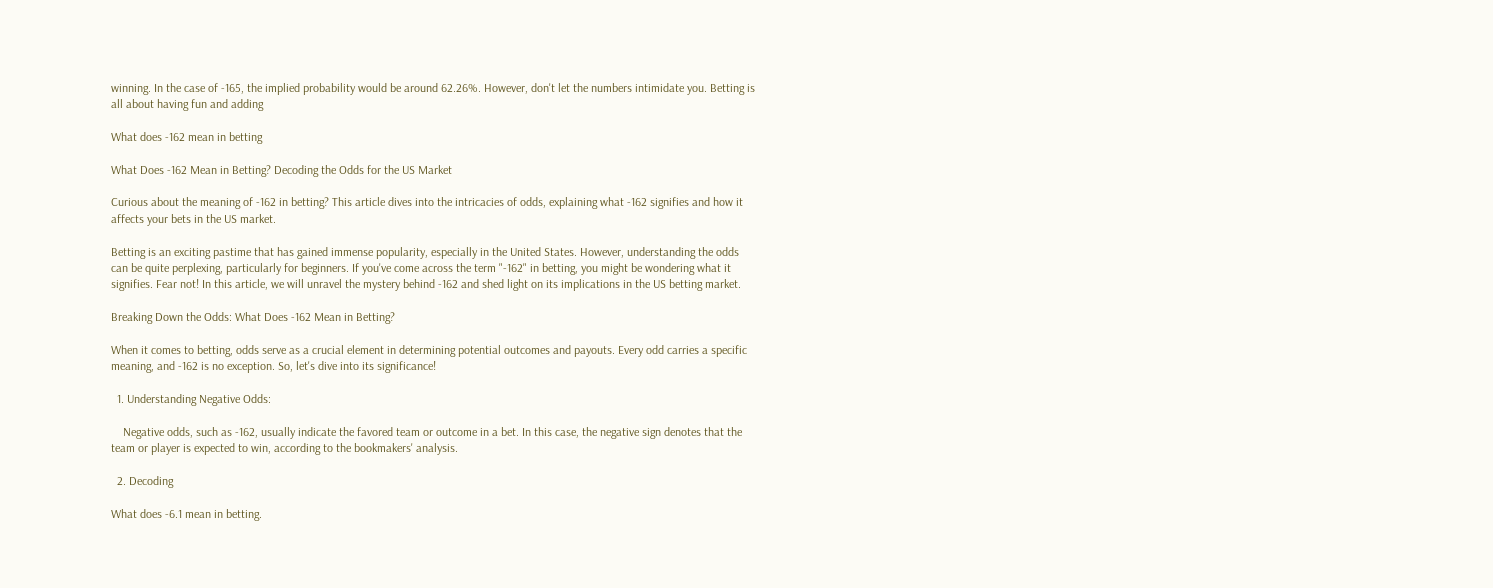winning. In the case of -165, the implied probability would be around 62.26%. However, don't let the numbers intimidate you. Betting is all about having fun and adding

What does -162 mean in betting

What Does -162 Mean in Betting? Decoding the Odds for the US Market

Curious about the meaning of -162 in betting? This article dives into the intricacies of odds, explaining what -162 signifies and how it affects your bets in the US market.

Betting is an exciting pastime that has gained immense popularity, especially in the United States. However, understanding the odds can be quite perplexing, particularly for beginners. If you've come across the term "-162" in betting, you might be wondering what it signifies. Fear not! In this article, we will unravel the mystery behind -162 and shed light on its implications in the US betting market.

Breaking Down the Odds: What Does -162 Mean in Betting?

When it comes to betting, odds serve as a crucial element in determining potential outcomes and payouts. Every odd carries a specific meaning, and -162 is no exception. So, let's dive into its significance!

  1. Understanding Negative Odds:

    Negative odds, such as -162, usually indicate the favored team or outcome in a bet. In this case, the negative sign denotes that the team or player is expected to win, according to the bookmakers' analysis.

  2. Decoding

What does -6.1 mean in betting.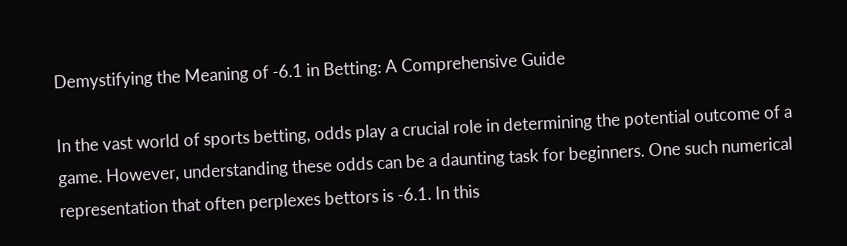Demystifying the Meaning of -6.1 in Betting: A Comprehensive Guide

In the vast world of sports betting, odds play a crucial role in determining the potential outcome of a game. However, understanding these odds can be a daunting task for beginners. One such numerical representation that often perplexes bettors is -6.1. In this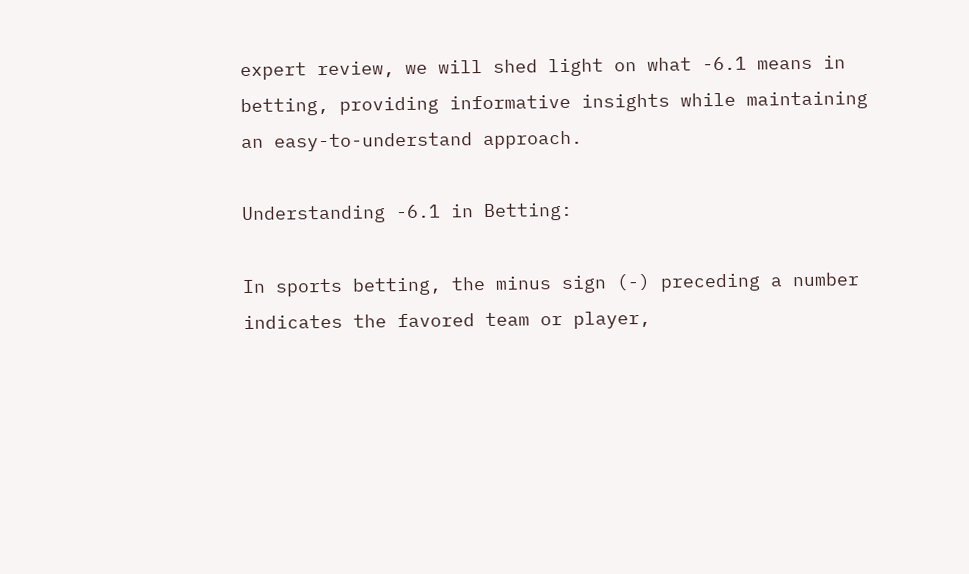expert review, we will shed light on what -6.1 means in betting, providing informative insights while maintaining an easy-to-understand approach.

Understanding -6.1 in Betting:

In sports betting, the minus sign (-) preceding a number indicates the favored team or player,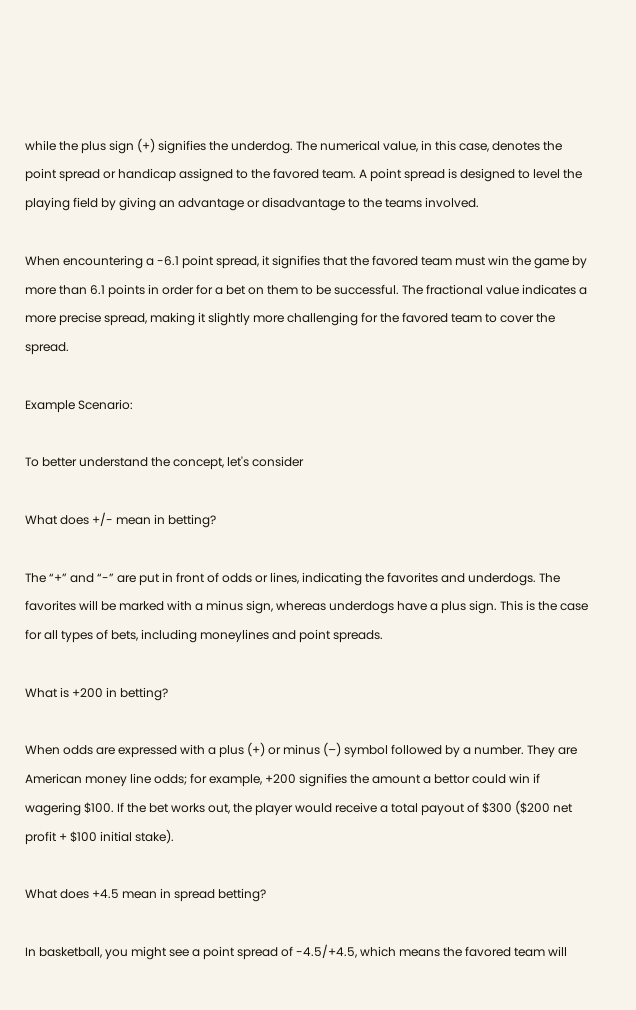while the plus sign (+) signifies the underdog. The numerical value, in this case, denotes the point spread or handicap assigned to the favored team. A point spread is designed to level the playing field by giving an advantage or disadvantage to the teams involved.

When encountering a -6.1 point spread, it signifies that the favored team must win the game by more than 6.1 points in order for a bet on them to be successful. The fractional value indicates a more precise spread, making it slightly more challenging for the favored team to cover the spread.

Example Scenario:

To better understand the concept, let's consider

What does +/- mean in betting?

The “+” and “-” are put in front of odds or lines, indicating the favorites and underdogs. The favorites will be marked with a minus sign, whereas underdogs have a plus sign. This is the case for all types of bets, including moneylines and point spreads.

What is +200 in betting?

When odds are expressed with a plus (+) or minus (–) symbol followed by a number. They are American money line odds; for example, +200 signifies the amount a bettor could win if wagering $100. If the bet works out, the player would receive a total payout of $300 ($200 net profit + $100 initial stake).

What does +4.5 mean in spread betting?

In basketball, you might see a point spread of -4.5/+4.5, which means the favored team will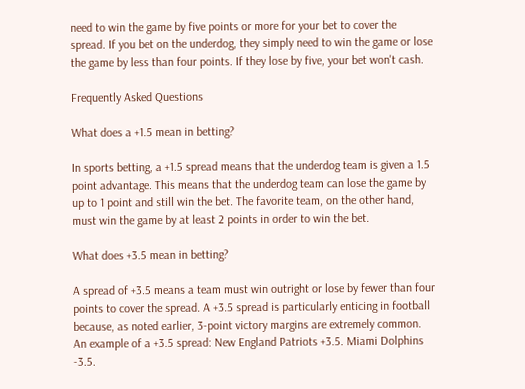need to win the game by five points or more for your bet to cover the spread. If you bet on the underdog, they simply need to win the game or lose the game by less than four points. If they lose by five, your bet won't cash.

Frequently Asked Questions

What does a +1.5 mean in betting?

In sports betting, a +1.5 spread means that the underdog team is given a 1.5 point advantage. This means that the underdog team can lose the game by up to 1 point and still win the bet. The favorite team, on the other hand, must win the game by at least 2 points in order to win the bet.

What does +3.5 mean in betting?

A spread of +3.5 means a team must win outright or lose by fewer than four points to cover the spread. A +3.5 spread is particularly enticing in football because, as noted earlier, 3-point victory margins are extremely common. An example of a +3.5 spread: New England Patriots +3.5. Miami Dolphins -3.5.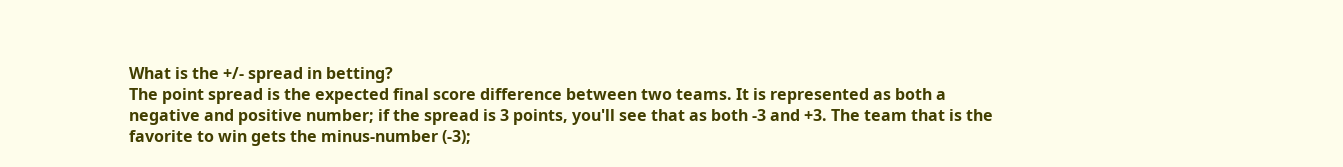What is the +/- spread in betting?
The point spread is the expected final score difference between two teams. It is represented as both a negative and positive number; if the spread is 3 points, you'll see that as both -3 and +3. The team that is the favorite to win gets the minus-number (-3);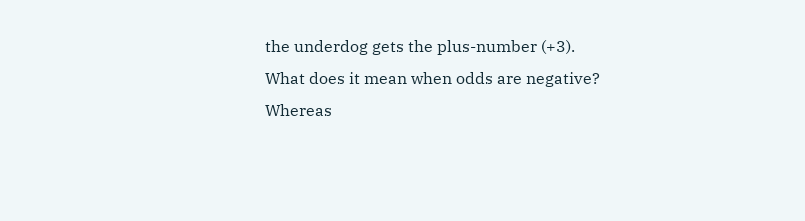the underdog gets the plus-number (+3).
What does it mean when odds are negative?
Whereas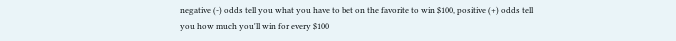negative (-) odds tell you what you have to bet on the favorite to win $100, positive (+) odds tell you how much you'll win for every $100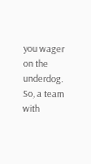you wager on the underdog. So, a team with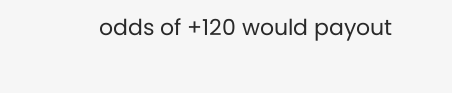odds of +120 would payout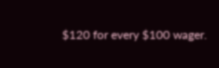$120 for every $100 wager.